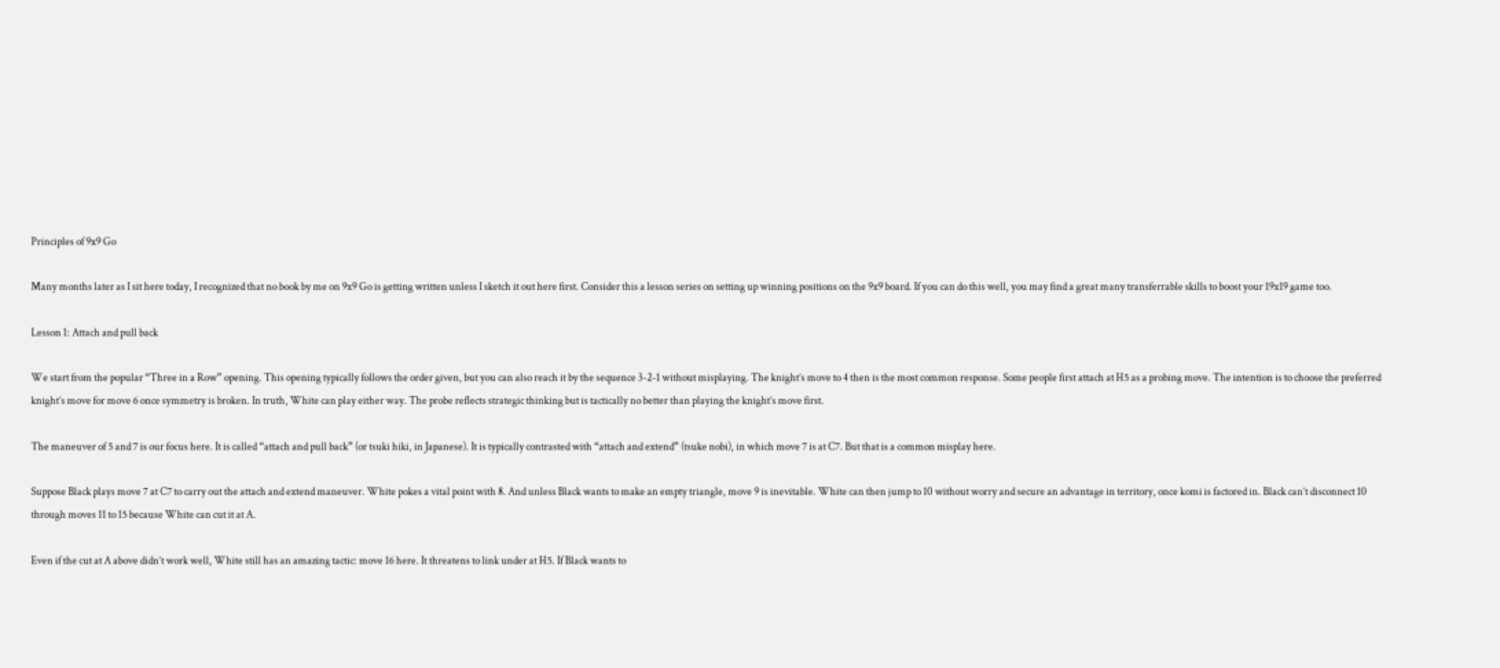Principles of 9x9 Go

Many months later as I sit here today, I recognized that no book by me on 9x9 Go is getting written unless I sketch it out here first. Consider this a lesson series on setting up winning positions on the 9x9 board. If you can do this well, you may find a great many transferrable skills to boost your 19x19 game too.

Lesson 1: Attach and pull back

We start from the popular “Three in a Row” opening. This opening typically follows the order given, but you can also reach it by the sequence 3-2-1 without misplaying. The knight’s move to 4 then is the most common response. Some people first attach at H5 as a probing move. The intention is to choose the preferred knight’s move for move 6 once symmetry is broken. In truth, White can play either way. The probe reflects strategic thinking but is tactically no better than playing the knight’s move first.

The maneuver of 5 and 7 is our focus here. It is called “attach and pull back” (or tsuki hiki, in Japanese). It is typically contrasted with “attach and extend” (tsuke nobi), in which move 7 is at C7. But that is a common misplay here.

Suppose Black plays move 7 at C7 to carry out the attach and extend maneuver. White pokes a vital point with 8. And unless Black wants to make an empty triangle, move 9 is inevitable. White can then jump to 10 without worry and secure an advantage in territory, once komi is factored in. Black can’t disconnect 10 through moves 11 to 15 because White can cut it at A.

Even if the cut at A above didn’t work well, White still has an amazing tactic: move 16 here. It threatens to link under at H5. If Black wants to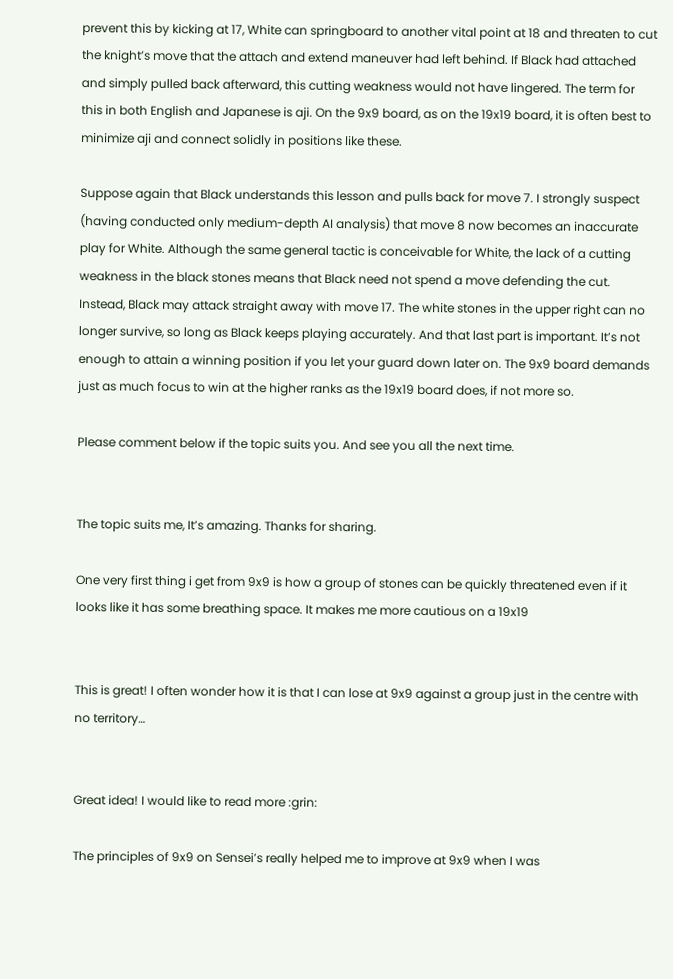prevent this by kicking at 17, White can springboard to another vital point at 18 and threaten to cut the knight’s move that the attach and extend maneuver had left behind. If Black had attached and simply pulled back afterward, this cutting weakness would not have lingered. The term for this in both English and Japanese is aji. On the 9x9 board, as on the 19x19 board, it is often best to minimize aji and connect solidly in positions like these.

Suppose again that Black understands this lesson and pulls back for move 7. I strongly suspect (having conducted only medium-depth AI analysis) that move 8 now becomes an inaccurate play for White. Although the same general tactic is conceivable for White, the lack of a cutting weakness in the black stones means that Black need not spend a move defending the cut. Instead, Black may attack straight away with move 17. The white stones in the upper right can no longer survive, so long as Black keeps playing accurately. And that last part is important. It’s not enough to attain a winning position if you let your guard down later on. The 9x9 board demands just as much focus to win at the higher ranks as the 19x19 board does, if not more so.

Please comment below if the topic suits you. And see you all the next time.


The topic suits me, It’s amazing. Thanks for sharing.

One very first thing i get from 9x9 is how a group of stones can be quickly threatened even if it looks like it has some breathing space. It makes me more cautious on a 19x19


This is great! I often wonder how it is that I can lose at 9x9 against a group just in the centre with no territory…


Great idea! I would like to read more :grin:

The principles of 9x9 on Sensei’s really helped me to improve at 9x9 when I was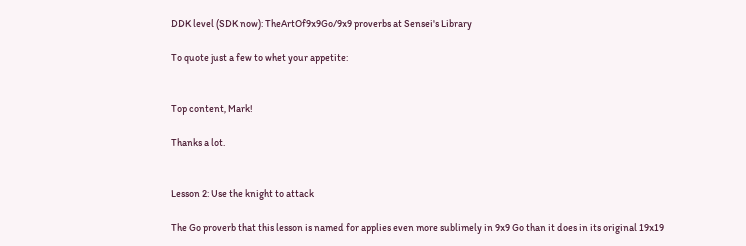DDK level (SDK now): TheArtOf9x9Go/9x9 proverbs at Sensei's Library

To quote just a few to whet your appetite:


Top content, Mark!

Thanks a lot.


Lesson 2: Use the knight to attack

The Go proverb that this lesson is named for applies even more sublimely in 9x9 Go than it does in its original 19x19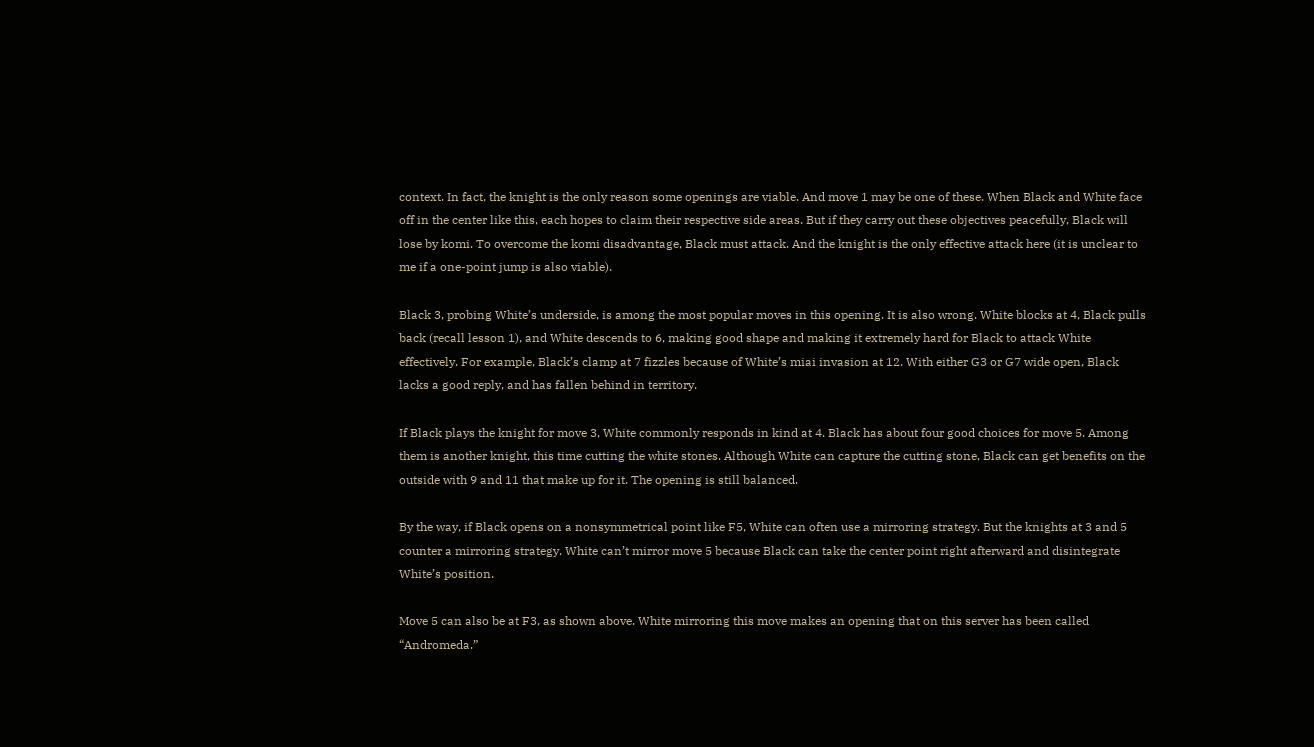context. In fact, the knight is the only reason some openings are viable. And move 1 may be one of these. When Black and White face off in the center like this, each hopes to claim their respective side areas. But if they carry out these objectives peacefully, Black will lose by komi. To overcome the komi disadvantage, Black must attack. And the knight is the only effective attack here (it is unclear to me if a one-point jump is also viable).

Black 3, probing White’s underside, is among the most popular moves in this opening. It is also wrong. White blocks at 4, Black pulls back (recall lesson 1), and White descends to 6, making good shape and making it extremely hard for Black to attack White effectively. For example, Black’s clamp at 7 fizzles because of White’s miai invasion at 12. With either G3 or G7 wide open, Black lacks a good reply, and has fallen behind in territory.

If Black plays the knight for move 3, White commonly responds in kind at 4. Black has about four good choices for move 5. Among them is another knight, this time cutting the white stones. Although White can capture the cutting stone, Black can get benefits on the outside with 9 and 11 that make up for it. The opening is still balanced.

By the way, if Black opens on a nonsymmetrical point like F5, White can often use a mirroring strategy. But the knights at 3 and 5 counter a mirroring strategy. White can’t mirror move 5 because Black can take the center point right afterward and disintegrate White’s position.

Move 5 can also be at F3, as shown above. White mirroring this move makes an opening that on this server has been called “Andromeda.”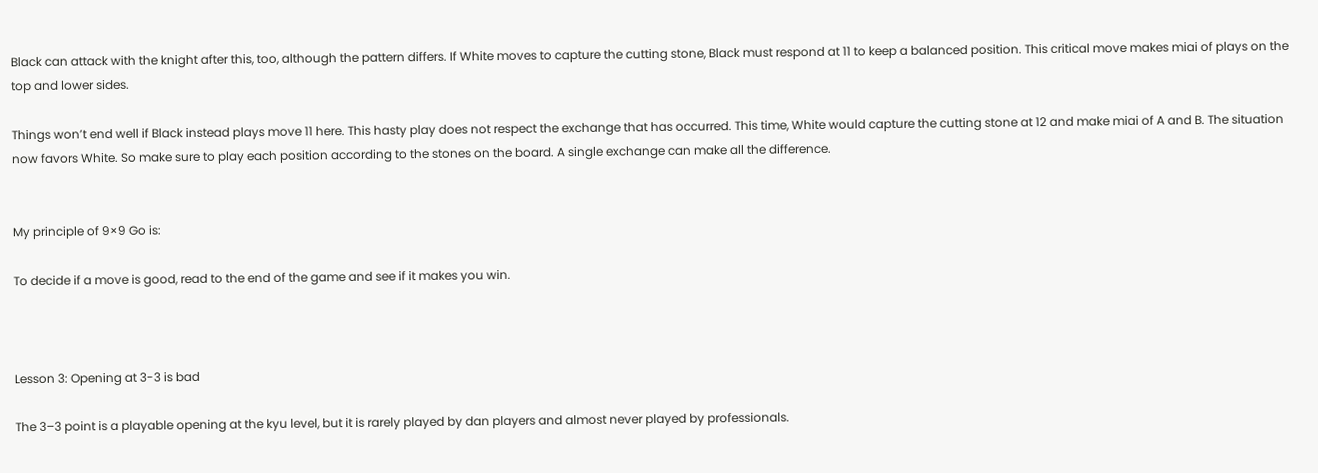Black can attack with the knight after this, too, although the pattern differs. If White moves to capture the cutting stone, Black must respond at 11 to keep a balanced position. This critical move makes miai of plays on the top and lower sides.

Things won’t end well if Black instead plays move 11 here. This hasty play does not respect the exchange that has occurred. This time, White would capture the cutting stone at 12 and make miai of A and B. The situation now favors White. So make sure to play each position according to the stones on the board. A single exchange can make all the difference.


My principle of 9×9 Go is:

To decide if a move is good, read to the end of the game and see if it makes you win.



Lesson 3: Opening at 3-3 is bad

The 3–3 point is a playable opening at the kyu level, but it is rarely played by dan players and almost never played by professionals.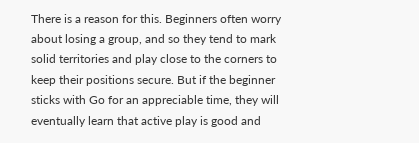There is a reason for this. Beginners often worry about losing a group, and so they tend to mark solid territories and play close to the corners to keep their positions secure. But if the beginner sticks with Go for an appreciable time, they will eventually learn that active play is good and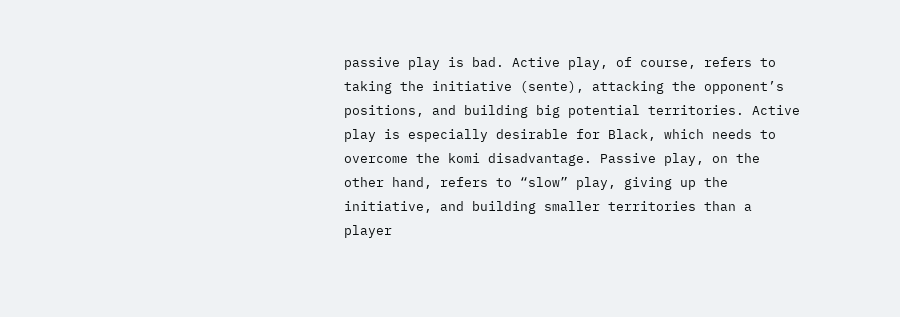passive play is bad. Active play, of course, refers to taking the initiative (sente), attacking the opponent’s positions, and building big potential territories. Active play is especially desirable for Black, which needs to overcome the komi disadvantage. Passive play, on the other hand, refers to “slow” play, giving up the initiative, and building smaller territories than a player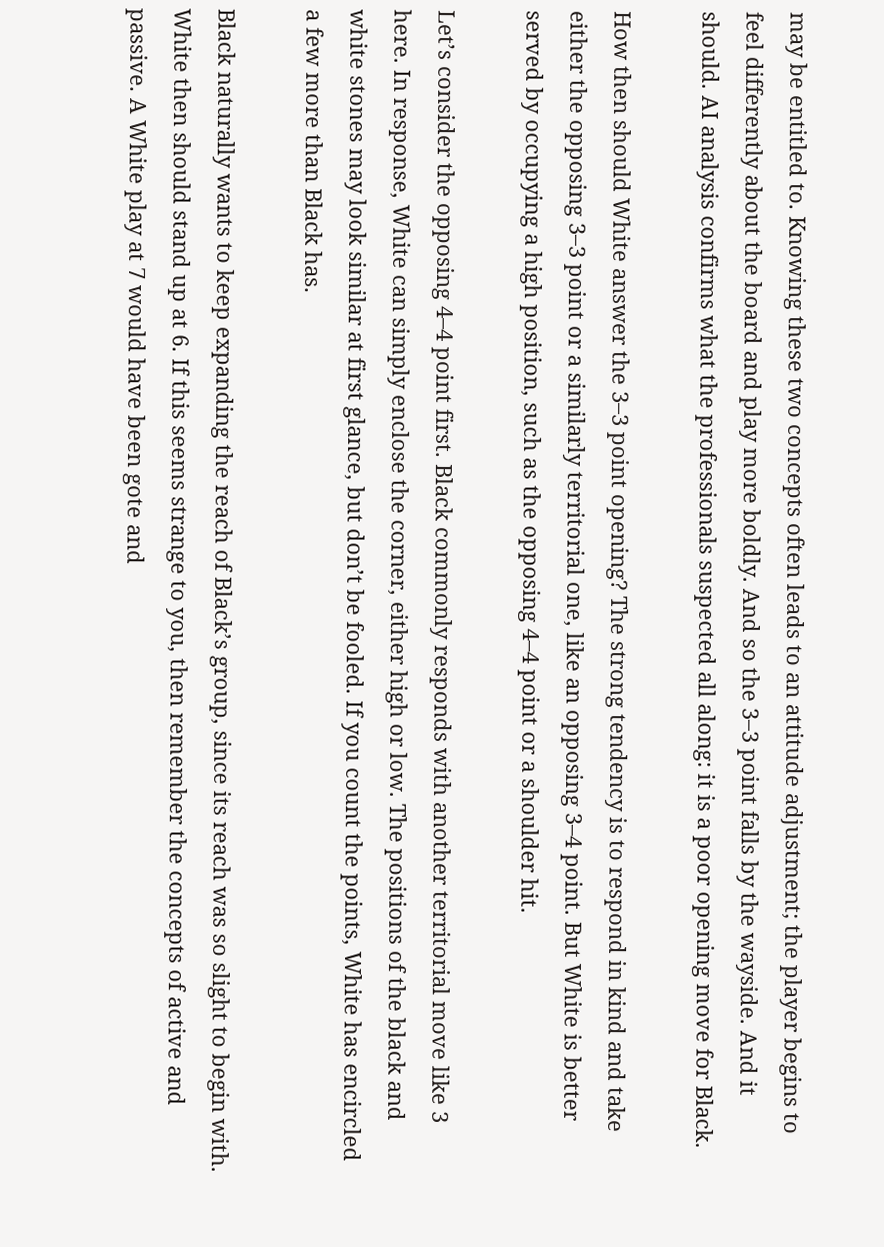may be entitled to. Knowing these two concepts often leads to an attitude adjustment; the player begins to feel differently about the board and play more boldly. And so the 3–3 point falls by the wayside. And it should. AI analysis confirms what the professionals suspected all along: it is a poor opening move for Black.

How then should White answer the 3–3 point opening? The strong tendency is to respond in kind and take either the opposing 3–3 point or a similarly territorial one, like an opposing 3–4 point. But White is better served by occupying a high position, such as the opposing 4–4 point or a shoulder hit.

Let’s consider the opposing 4–4 point first. Black commonly responds with another territorial move like 3 here. In response, White can simply enclose the corner, either high or low. The positions of the black and white stones may look similar at first glance, but don’t be fooled. If you count the points, White has encircled a few more than Black has.

Black naturally wants to keep expanding the reach of Black’s group, since its reach was so slight to begin with. White then should stand up at 6. If this seems strange to you, then remember the concepts of active and passive. A White play at 7 would have been gote and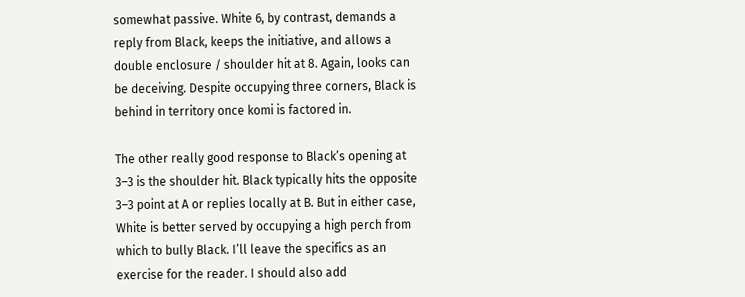somewhat passive. White 6, by contrast, demands a reply from Black, keeps the initiative, and allows a double enclosure / shoulder hit at 8. Again, looks can be deceiving. Despite occupying three corners, Black is behind in territory once komi is factored in.

The other really good response to Black’s opening at 3–3 is the shoulder hit. Black typically hits the opposite 3–3 point at A or replies locally at B. But in either case, White is better served by occupying a high perch from which to bully Black. I’ll leave the specifics as an exercise for the reader. I should also add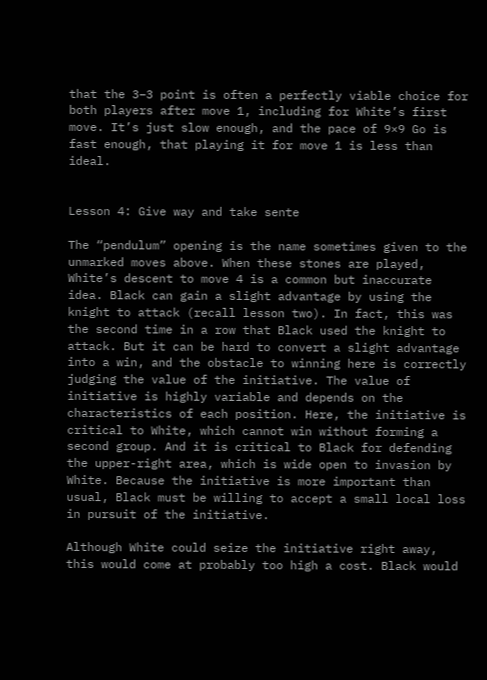that the 3–3 point is often a perfectly viable choice for both players after move 1, including for White’s first move. It’s just slow enough, and the pace of 9×9 Go is fast enough, that playing it for move 1 is less than ideal.


Lesson 4: Give way and take sente

The “pendulum” opening is the name sometimes given to the unmarked moves above. When these stones are played, White’s descent to move 4 is a common but inaccurate idea. Black can gain a slight advantage by using the knight to attack (recall lesson two). In fact, this was the second time in a row that Black used the knight to attack. But it can be hard to convert a slight advantage into a win, and the obstacle to winning here is correctly judging the value of the initiative. The value of initiative is highly variable and depends on the characteristics of each position. Here, the initiative is critical to White, which cannot win without forming a second group. And it is critical to Black for defending the upper-right area, which is wide open to invasion by White. Because the initiative is more important than usual, Black must be willing to accept a small local loss in pursuit of the initiative.

Although White could seize the initiative right away, this would come at probably too high a cost. Black would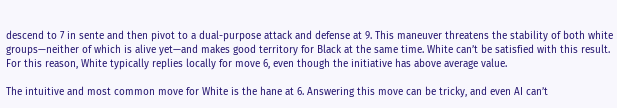descend to 7 in sente and then pivot to a dual-purpose attack and defense at 9. This maneuver threatens the stability of both white groups—neither of which is alive yet—and makes good territory for Black at the same time. White can’t be satisfied with this result. For this reason, White typically replies locally for move 6, even though the initiative has above average value.

The intuitive and most common move for White is the hane at 6. Answering this move can be tricky, and even AI can’t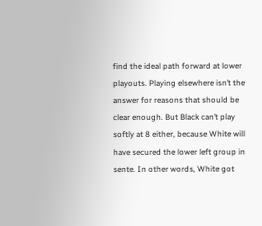find the ideal path forward at lower playouts. Playing elsewhere isn’t the answer for reasons that should be clear enough. But Black can’t play softly at 8 either, because White will have secured the lower left group in sente. In other words, White got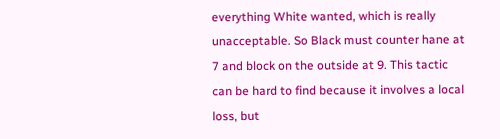everything White wanted, which is really unacceptable. So Black must counter hane at 7 and block on the outside at 9. This tactic can be hard to find because it involves a local loss, but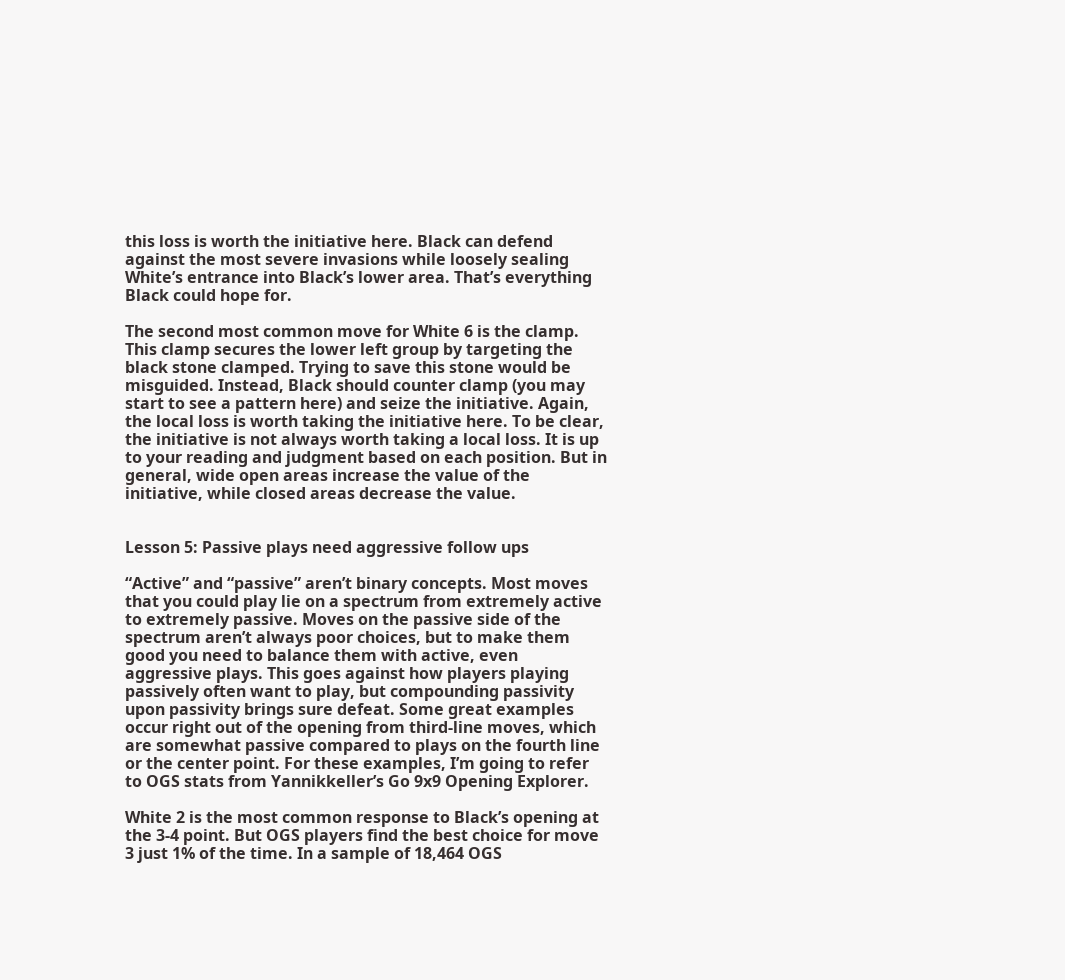this loss is worth the initiative here. Black can defend against the most severe invasions while loosely sealing White’s entrance into Black’s lower area. That’s everything Black could hope for.

The second most common move for White 6 is the clamp. This clamp secures the lower left group by targeting the black stone clamped. Trying to save this stone would be misguided. Instead, Black should counter clamp (you may start to see a pattern here) and seize the initiative. Again, the local loss is worth taking the initiative here. To be clear, the initiative is not always worth taking a local loss. It is up to your reading and judgment based on each position. But in general, wide open areas increase the value of the initiative, while closed areas decrease the value.


Lesson 5: Passive plays need aggressive follow ups

“Active” and “passive” aren’t binary concepts. Most moves that you could play lie on a spectrum from extremely active to extremely passive. Moves on the passive side of the spectrum aren’t always poor choices, but to make them good you need to balance them with active, even aggressive plays. This goes against how players playing passively often want to play, but compounding passivity upon passivity brings sure defeat. Some great examples occur right out of the opening from third-line moves, which are somewhat passive compared to plays on the fourth line or the center point. For these examples, I’m going to refer to OGS stats from Yannikkeller’s Go 9x9 Opening Explorer.

White 2 is the most common response to Black’s opening at the 3-4 point. But OGS players find the best choice for move 3 just 1% of the time. In a sample of 18,464 OGS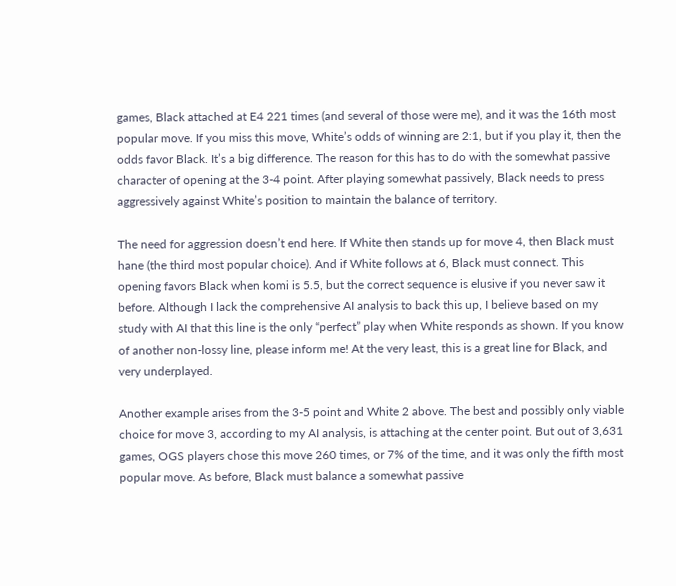games, Black attached at E4 221 times (and several of those were me), and it was the 16th most popular move. If you miss this move, White’s odds of winning are 2:1, but if you play it, then the odds favor Black. It’s a big difference. The reason for this has to do with the somewhat passive character of opening at the 3-4 point. After playing somewhat passively, Black needs to press aggressively against White’s position to maintain the balance of territory.

The need for aggression doesn’t end here. If White then stands up for move 4, then Black must hane (the third most popular choice). And if White follows at 6, Black must connect. This opening favors Black when komi is 5.5, but the correct sequence is elusive if you never saw it before. Although I lack the comprehensive AI analysis to back this up, I believe based on my study with AI that this line is the only “perfect” play when White responds as shown. If you know of another non-lossy line, please inform me! At the very least, this is a great line for Black, and very underplayed.

Another example arises from the 3-5 point and White 2 above. The best and possibly only viable choice for move 3, according to my AI analysis, is attaching at the center point. But out of 3,631 games, OGS players chose this move 260 times, or 7% of the time, and it was only the fifth most popular move. As before, Black must balance a somewhat passive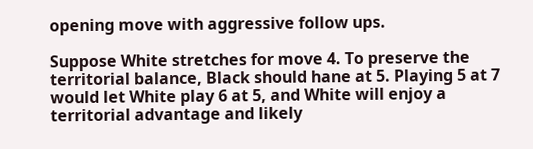opening move with aggressive follow ups.

Suppose White stretches for move 4. To preserve the territorial balance, Black should hane at 5. Playing 5 at 7 would let White play 6 at 5, and White will enjoy a territorial advantage and likely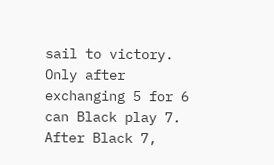sail to victory. Only after exchanging 5 for 6 can Black play 7. After Black 7,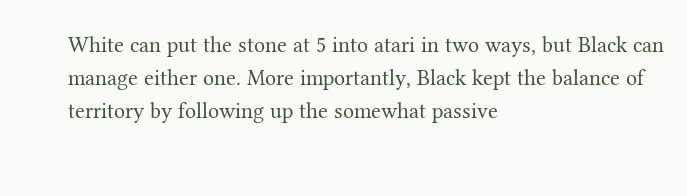White can put the stone at 5 into atari in two ways, but Black can manage either one. More importantly, Black kept the balance of territory by following up the somewhat passive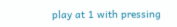play at 1 with pressing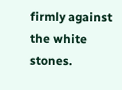firmly against the white stones.